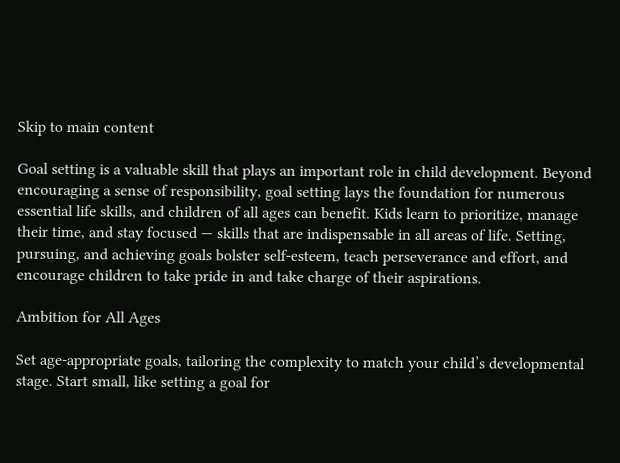Skip to main content

Goal setting is a valuable skill that plays an important role in child development. Beyond encouraging a sense of responsibility, goal setting lays the foundation for numerous essential life skills, and children of all ages can benefit. Kids learn to prioritize, manage their time, and stay focused — skills that are indispensable in all areas of life. Setting, pursuing, and achieving goals bolster self-esteem, teach perseverance and effort, and encourage children to take pride in and take charge of their aspirations.

Ambition for All Ages

Set age-appropriate goals, tailoring the complexity to match your child’s developmental stage. Start small, like setting a goal for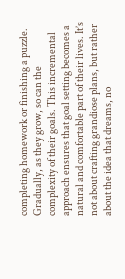completing homework or finishing a puzzle. Gradually, as they grow, so can the complexity of their goals. This incremental approach ensures that goal setting becomes a natural and comfortable part of their lives. It’s not about crafting grandiose plans, but rather about the idea that dreams, no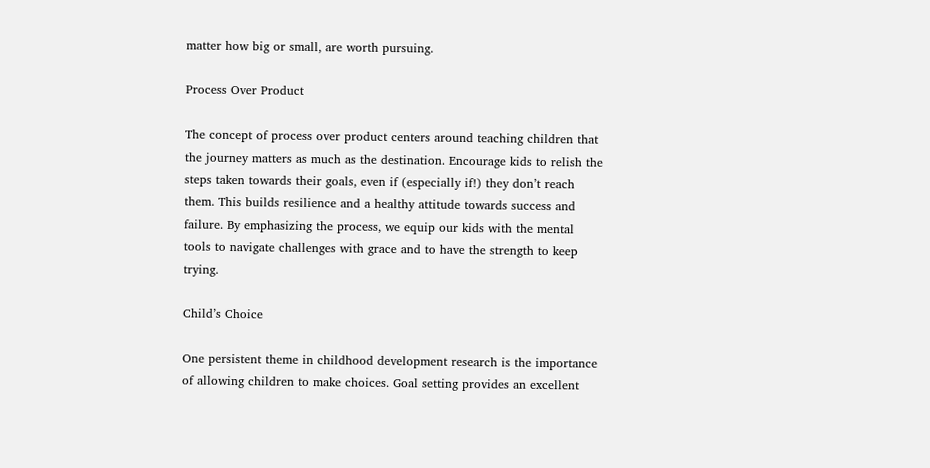matter how big or small, are worth pursuing.

Process Over Product

The concept of process over product centers around teaching children that the journey matters as much as the destination. Encourage kids to relish the steps taken towards their goals, even if (especially if!) they don’t reach them. This builds resilience and a healthy attitude towards success and failure. By emphasizing the process, we equip our kids with the mental tools to navigate challenges with grace and to have the strength to keep trying.

Child’s Choice

One persistent theme in childhood development research is the importance of allowing children to make choices. Goal setting provides an excellent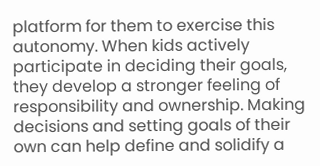platform for them to exercise this autonomy. When kids actively participate in deciding their goals, they develop a stronger feeling of responsibility and ownership. Making decisions and setting goals of their own can help define and solidify a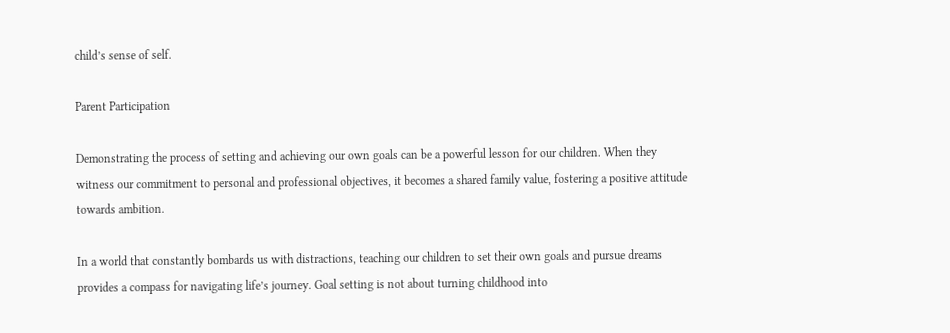child’s sense of self.

Parent Participation

Demonstrating the process of setting and achieving our own goals can be a powerful lesson for our children. When they witness our commitment to personal and professional objectives, it becomes a shared family value, fostering a positive attitude towards ambition.

In a world that constantly bombards us with distractions, teaching our children to set their own goals and pursue dreams provides a compass for navigating life’s journey. Goal setting is not about turning childhood into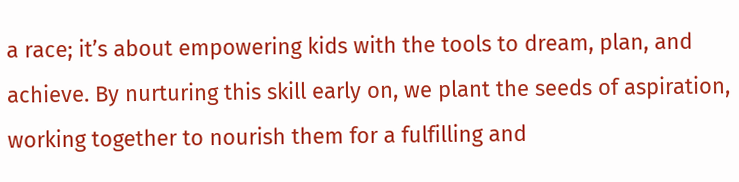a race; it’s about empowering kids with the tools to dream, plan, and achieve. By nurturing this skill early on, we plant the seeds of aspiration, working together to nourish them for a fulfilling and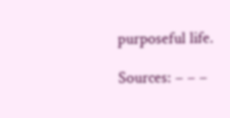purposeful life.

Sources: – – –